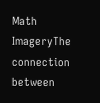Math ImageryThe connection between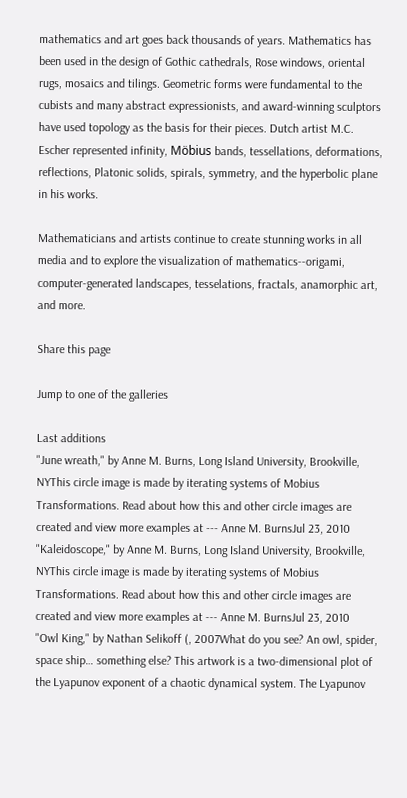mathematics and art goes back thousands of years. Mathematics has been used in the design of Gothic cathedrals, Rose windows, oriental rugs, mosaics and tilings. Geometric forms were fundamental to the cubists and many abstract expressionists, and award-winning sculptors have used topology as the basis for their pieces. Dutch artist M.C. Escher represented infinity, Möbius bands, tessellations, deformations, reflections, Platonic solids, spirals, symmetry, and the hyperbolic plane in his works.

Mathematicians and artists continue to create stunning works in all media and to explore the visualization of mathematics--origami, computer-generated landscapes, tesselations, fractals, anamorphic art, and more.

Share this page

Jump to one of the galleries

Last additions
"June wreath," by Anne M. Burns, Long Island University, Brookville, NYThis circle image is made by iterating systems of Mobius Transformations. Read about how this and other circle images are created and view more examples at --- Anne M. BurnsJul 23, 2010
"Kaleidoscope," by Anne M. Burns, Long Island University, Brookville, NYThis circle image is made by iterating systems of Mobius Transformations. Read about how this and other circle images are created and view more examples at --- Anne M. BurnsJul 23, 2010
"Owl King," by Nathan Selikoff (, 2007What do you see? An owl, spider, space ship… something else? This artwork is a two-dimensional plot of the Lyapunov exponent of a chaotic dynamical system. The Lyapunov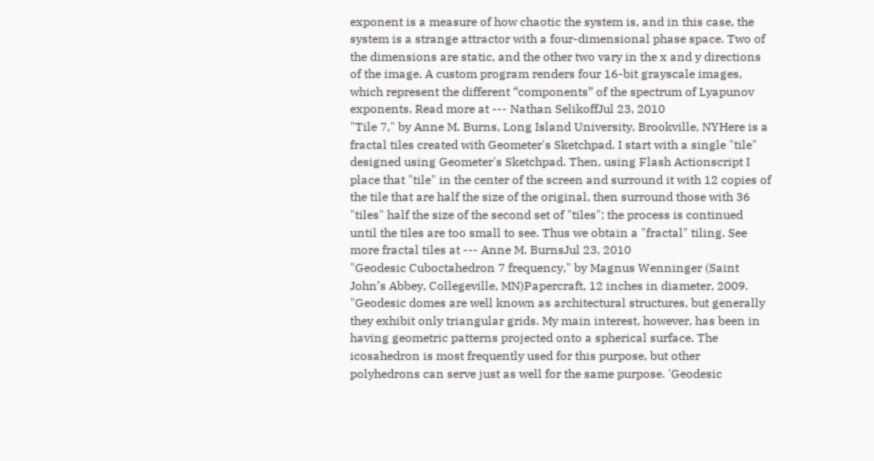exponent is a measure of how chaotic the system is, and in this case, the system is a strange attractor with a four-dimensional phase space. Two of the dimensions are static, and the other two vary in the x and y directions of the image. A custom program renders four 16-bit grayscale images, which represent the different “components” of the spectrum of Lyapunov exponents. Read more at --- Nathan SelikoffJul 23, 2010
"Tile 7," by Anne M. Burns, Long Island University, Brookville, NYHere is a fractal tiles created with Geometer's Sketchpad. I start with a single "tile" designed using Geometer's Sketchpad. Then, using Flash Actionscript I place that "tile" in the center of the screen and surround it with 12 copies of the tile that are half the size of the original, then surround those with 36 "tiles" half the size of the second set of "tiles"; the process is continued until the tiles are too small to see. Thus we obtain a "fractal" tiling. See more fractal tiles at --- Anne M. BurnsJul 23, 2010
"Geodesic Cuboctahedron 7 frequency," by Magnus Wenninger (Saint John’s Abbey, Collegeville, MN)Papercraft, 12 inches in diameter, 2009. "Geodesic domes are well known as architectural structures, but generally they exhibit only triangular grids. My main interest, however, has been in having geometric patterns projected onto a spherical surface. The icosahedron is most frequently used for this purpose, but other polyhedrons can serve just as well for the same purpose. 'Geodesic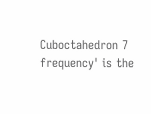Cuboctahedron 7 frequency' is the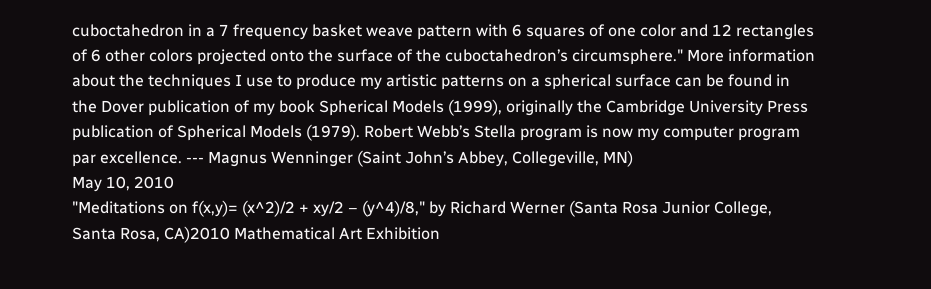cuboctahedron in a 7 frequency basket weave pattern with 6 squares of one color and 12 rectangles of 6 other colors projected onto the surface of the cuboctahedron’s circumsphere." More information about the techniques I use to produce my artistic patterns on a spherical surface can be found in the Dover publication of my book Spherical Models (1999), originally the Cambridge University Press publication of Spherical Models (1979). Robert Webb’s Stella program is now my computer program par excellence. --- Magnus Wenninger (Saint John’s Abbey, Collegeville, MN)
May 10, 2010
"Meditations on f(x,y)= (x^2)/2 + xy/2 – (y^4)/8," by Richard Werner (Santa Rosa Junior College, Santa Rosa, CA)2010 Mathematical Art Exhibition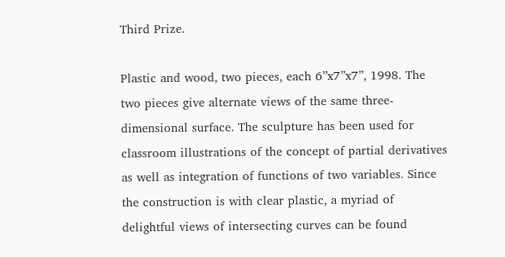Third Prize.

Plastic and wood, two pieces, each 6”x7”x7”, 1998. The two pieces give alternate views of the same three-dimensional surface. The sculpture has been used for classroom illustrations of the concept of partial derivatives as well as integration of functions of two variables. Since the construction is with clear plastic, a myriad of delightful views of intersecting curves can be found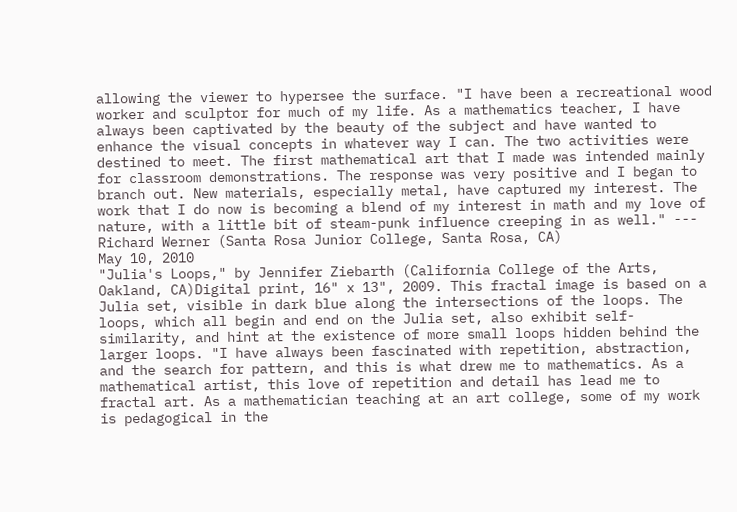allowing the viewer to hypersee the surface. "I have been a recreational wood worker and sculptor for much of my life. As a mathematics teacher, I have always been captivated by the beauty of the subject and have wanted to enhance the visual concepts in whatever way I can. The two activities were destined to meet. The first mathematical art that I made was intended mainly for classroom demonstrations. The response was very positive and I began to branch out. New materials, especially metal, have captured my interest. The work that I do now is becoming a blend of my interest in math and my love of nature, with a little bit of steam-punk influence creeping in as well." --- Richard Werner (Santa Rosa Junior College, Santa Rosa, CA)
May 10, 2010
"Julia's Loops," by Jennifer Ziebarth (California College of the Arts, Oakland, CA)Digital print, 16" x 13", 2009. This fractal image is based on a Julia set, visible in dark blue along the intersections of the loops. The loops, which all begin and end on the Julia set, also exhibit self-similarity, and hint at the existence of more small loops hidden behind the larger loops. "I have always been fascinated with repetition, abstraction, and the search for pattern, and this is what drew me to mathematics. As a mathematical artist, this love of repetition and detail has lead me to fractal art. As a mathematician teaching at an art college, some of my work is pedagogical in the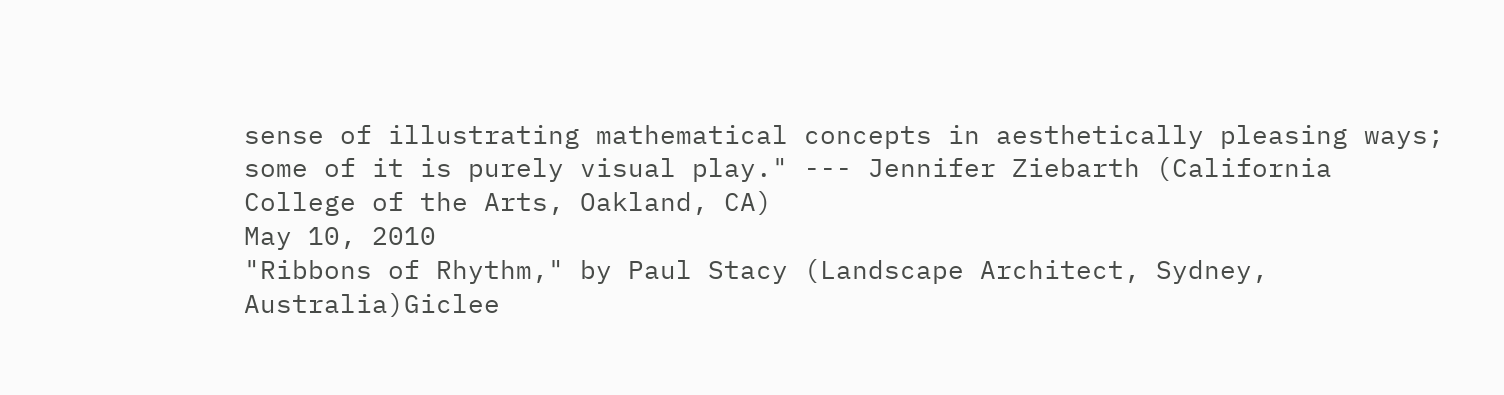sense of illustrating mathematical concepts in aesthetically pleasing ways; some of it is purely visual play." --- Jennifer Ziebarth (California College of the Arts, Oakland, CA)
May 10, 2010
"Ribbons of Rhythm," by Paul Stacy (Landscape Architect, Sydney, Australia)Giclee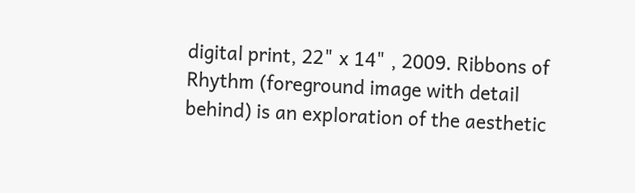digital print, 22" x 14" , 2009. Ribbons of Rhythm (foreground image with detail behind) is an exploration of the aesthetic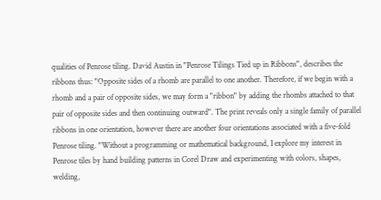qualities of Penrose tiling. David Austin in "Penrose Tilings Tied up in Ribbons", describes the ribbons thus: "Opposite sides of a rhomb are parallel to one another. Therefore, if we begin with a rhomb and a pair of opposite sides, we may form a "ribbon" by adding the rhombs attached to that pair of opposite sides and then continuing outward". The print reveals only a single family of parallel ribbons in one orientation, however there are another four orientations associated with a five-fold Penrose tiling. "Without a programming or mathematical background, I explore my interest in Penrose tiles by hand building patterns in Corel Draw and experimenting with colors, shapes, welding,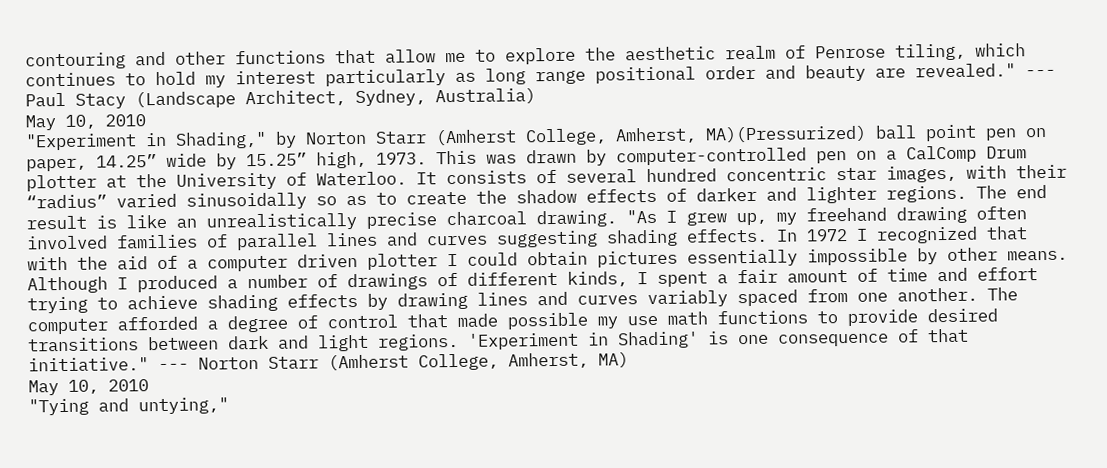contouring and other functions that allow me to explore the aesthetic realm of Penrose tiling, which continues to hold my interest particularly as long range positional order and beauty are revealed." --- Paul Stacy (Landscape Architect, Sydney, Australia)
May 10, 2010
"Experiment in Shading," by Norton Starr (Amherst College, Amherst, MA)(Pressurized) ball point pen on paper, 14.25” wide by 15.25” high, 1973. This was drawn by computer-controlled pen on a CalComp Drum plotter at the University of Waterloo. It consists of several hundred concentric star images, with their “radius” varied sinusoidally so as to create the shadow effects of darker and lighter regions. The end result is like an unrealistically precise charcoal drawing. "As I grew up, my freehand drawing often involved families of parallel lines and curves suggesting shading effects. In 1972 I recognized that with the aid of a computer driven plotter I could obtain pictures essentially impossible by other means. Although I produced a number of drawings of different kinds, I spent a fair amount of time and effort trying to achieve shading effects by drawing lines and curves variably spaced from one another. The computer afforded a degree of control that made possible my use math functions to provide desired transitions between dark and light regions. 'Experiment in Shading' is one consequence of that initiative." --- Norton Starr (Amherst College, Amherst, MA)
May 10, 2010
"Tying and untying,"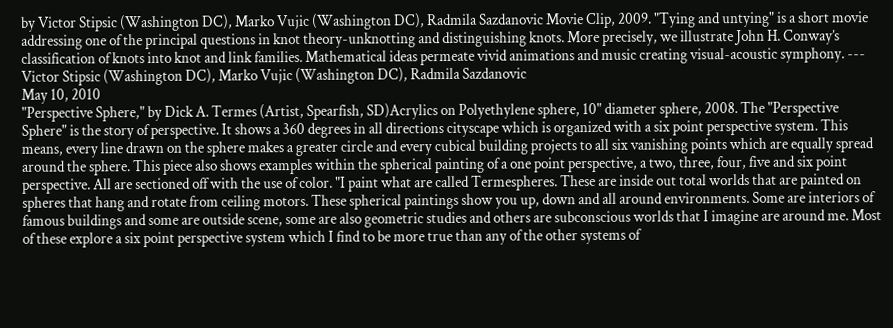by Victor Stipsic (Washington DC), Marko Vujic (Washington DC), Radmila Sazdanovic Movie Clip, 2009. "Tying and untying" is a short movie addressing one of the principal questions in knot theory-unknotting and distinguishing knots. More precisely, we illustrate John H. Conway’s classification of knots into knot and link families. Mathematical ideas permeate vivid animations and music creating visual-acoustic symphony. --- Victor Stipsic (Washington DC), Marko Vujic (Washington DC), Radmila Sazdanovic
May 10, 2010
"Perspective Sphere," by Dick A. Termes (Artist, Spearfish, SD)Acrylics on Polyethylene sphere, 10" diameter sphere, 2008. The "Perspective Sphere" is the story of perspective. It shows a 360 degrees in all directions cityscape which is organized with a six point perspective system. This means, every line drawn on the sphere makes a greater circle and every cubical building projects to all six vanishing points which are equally spread around the sphere. This piece also shows examples within the spherical painting of a one point perspective, a two, three, four, five and six point perspective. All are sectioned off with the use of color. "I paint what are called Termespheres. These are inside out total worlds that are painted on spheres that hang and rotate from ceiling motors. These spherical paintings show you up, down and all around environments. Some are interiors of famous buildings and some are outside scene, some are also geometric studies and others are subconscious worlds that I imagine are around me. Most of these explore a six point perspective system which I find to be more true than any of the other systems of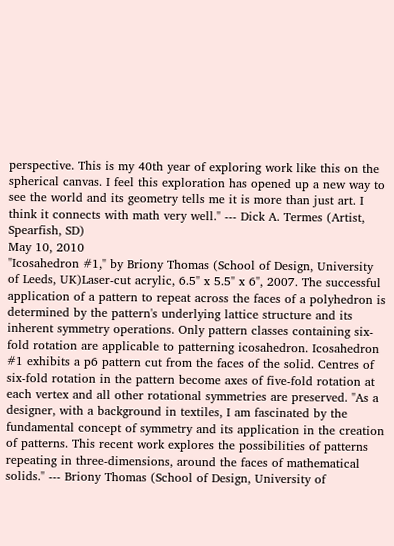perspective. This is my 40th year of exploring work like this on the spherical canvas. I feel this exploration has opened up a new way to see the world and its geometry tells me it is more than just art. I think it connects with math very well." --- Dick A. Termes (Artist, Spearfish, SD)
May 10, 2010
"Icosahedron #1," by Briony Thomas (School of Design, University of Leeds, UK)Laser-cut acrylic, 6.5" x 5.5" x 6", 2007. The successful application of a pattern to repeat across the faces of a polyhedron is determined by the pattern's underlying lattice structure and its inherent symmetry operations. Only pattern classes containing six-fold rotation are applicable to patterning icosahedron. Icosahedron #1 exhibits a p6 pattern cut from the faces of the solid. Centres of six-fold rotation in the pattern become axes of five-fold rotation at each vertex and all other rotational symmetries are preserved. "As a designer, with a background in textiles, I am fascinated by the fundamental concept of symmetry and its application in the creation of patterns. This recent work explores the possibilities of patterns repeating in three-dimensions, around the faces of mathematical solids." --- Briony Thomas (School of Design, University of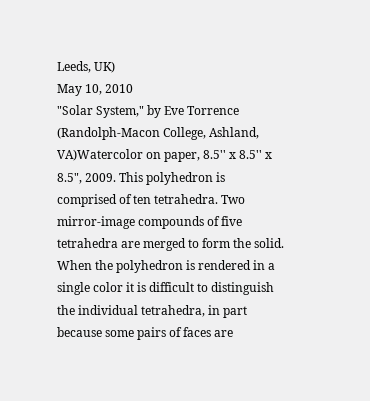Leeds, UK)
May 10, 2010
"Solar System," by Eve Torrence (Randolph-Macon College, Ashland, VA)Watercolor on paper, 8.5'' x 8.5'' x 8.5", 2009. This polyhedron is comprised of ten tetrahedra. Two mirror-image compounds of five tetrahedra are merged to form the solid. When the polyhedron is rendered in a single color it is difficult to distinguish the individual tetrahedra, in part because some pairs of faces are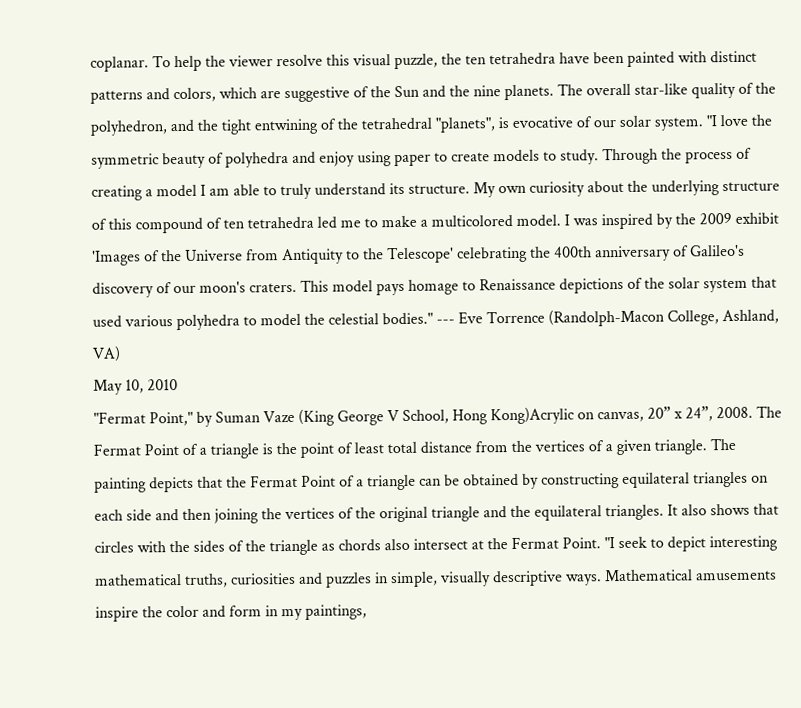coplanar. To help the viewer resolve this visual puzzle, the ten tetrahedra have been painted with distinct patterns and colors, which are suggestive of the Sun and the nine planets. The overall star-like quality of the polyhedron, and the tight entwining of the tetrahedral "planets", is evocative of our solar system. "I love the symmetric beauty of polyhedra and enjoy using paper to create models to study. Through the process of creating a model I am able to truly understand its structure. My own curiosity about the underlying structure of this compound of ten tetrahedra led me to make a multicolored model. I was inspired by the 2009 exhibit 'Images of the Universe from Antiquity to the Telescope' celebrating the 400th anniversary of Galileo's discovery of our moon's craters. This model pays homage to Renaissance depictions of the solar system that used various polyhedra to model the celestial bodies." --- Eve Torrence (Randolph-Macon College, Ashland, VA)
May 10, 2010
"Fermat Point," by Suman Vaze (King George V School, Hong Kong)Acrylic on canvas, 20” x 24”, 2008. The Fermat Point of a triangle is the point of least total distance from the vertices of a given triangle. The painting depicts that the Fermat Point of a triangle can be obtained by constructing equilateral triangles on each side and then joining the vertices of the original triangle and the equilateral triangles. It also shows that circles with the sides of the triangle as chords also intersect at the Fermat Point. "I seek to depict interesting mathematical truths, curiosities and puzzles in simple, visually descriptive ways. Mathematical amusements inspire the color and form in my paintings,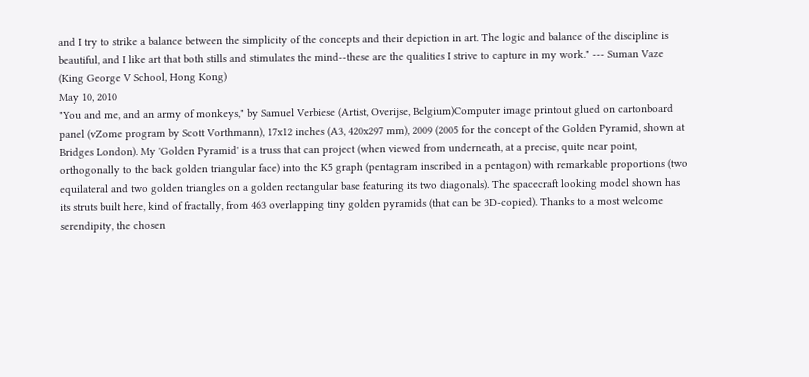and I try to strike a balance between the simplicity of the concepts and their depiction in art. The logic and balance of the discipline is beautiful, and I like art that both stills and stimulates the mind--these are the qualities I strive to capture in my work." --- Suman Vaze (King George V School, Hong Kong)
May 10, 2010
"You and me, and an army of monkeys," by Samuel Verbiese (Artist, Overijse, Belgium)Computer image printout glued on cartonboard panel (vZome program by Scott Vorthmann), 17x12 inches (A3, 420x297 mm), 2009 (2005 for the concept of the Golden Pyramid, shown at Bridges London). My 'Golden Pyramid' is a truss that can project (when viewed from underneath, at a precise, quite near point, orthogonally to the back golden triangular face) into the K5 graph (pentagram inscribed in a pentagon) with remarkable proportions (two equilateral and two golden triangles on a golden rectangular base featuring its two diagonals). The spacecraft looking model shown has its struts built here, kind of fractally, from 463 overlapping tiny golden pyramids (that can be 3D-copied). Thanks to a most welcome serendipity, the chosen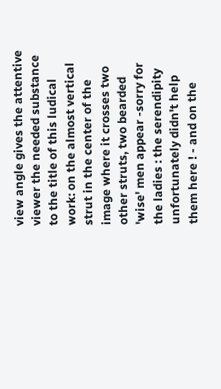view angle gives the attentive viewer the needed substance to the title of this ludical work: on the almost vertical strut in the center of the image where it crosses two other struts, two bearded 'wise' men appear -sorry for the ladies : the serendipity unfortunately didn't help them here ! - and on the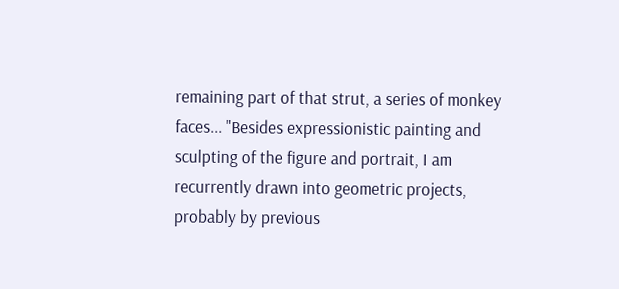remaining part of that strut, a series of monkey faces... "Besides expressionistic painting and sculpting of the figure and portrait, I am recurrently drawn into geometric projects, probably by previous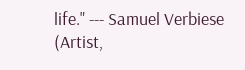life." --- Samuel Verbiese (Artist,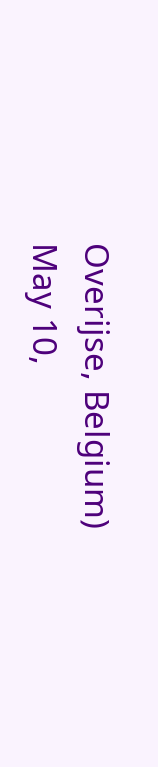Overijse, Belgium)
May 10,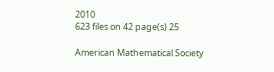2010
623 files on 42 page(s) 25

American Mathematical Society